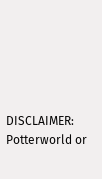DISCLAIMER: Potterworld or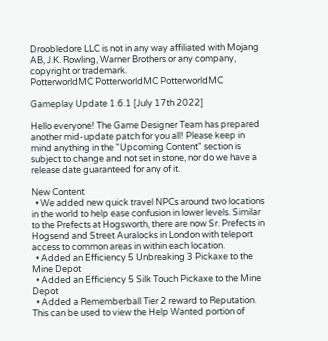Droobledore LLC is not in any way affiliated with Mojang AB, J.K. Rowling, Warner Brothers or any company, copyright or trademark.
PotterworldMC PotterworldMC PotterworldMC

Gameplay Update 1.6.1 [July 17th 2022]

Hello everyone! The Game Designer Team has prepared another mid-update patch for you all! Please keep in mind anything in the "Upcoming Content" section is subject to change and not set in stone, nor do we have a release date guaranteed for any of it.

New Content
  • We added new quick travel NPCs around two locations in the world to help ease confusion in lower levels. Similar to the Prefects at Hogsworth, there are now Sr. Prefects in Hogsend and Street Auralocks in London with teleport access to common areas in within each location.
  • Added an Efficiency 5 Unbreaking 3 Pickaxe to the Mine Depot
  • Added an Efficiency 5 Silk Touch Pickaxe to the Mine Depot
  • Added a Rememberball Tier 2 reward to Reputation. This can be used to view the Help Wanted portion of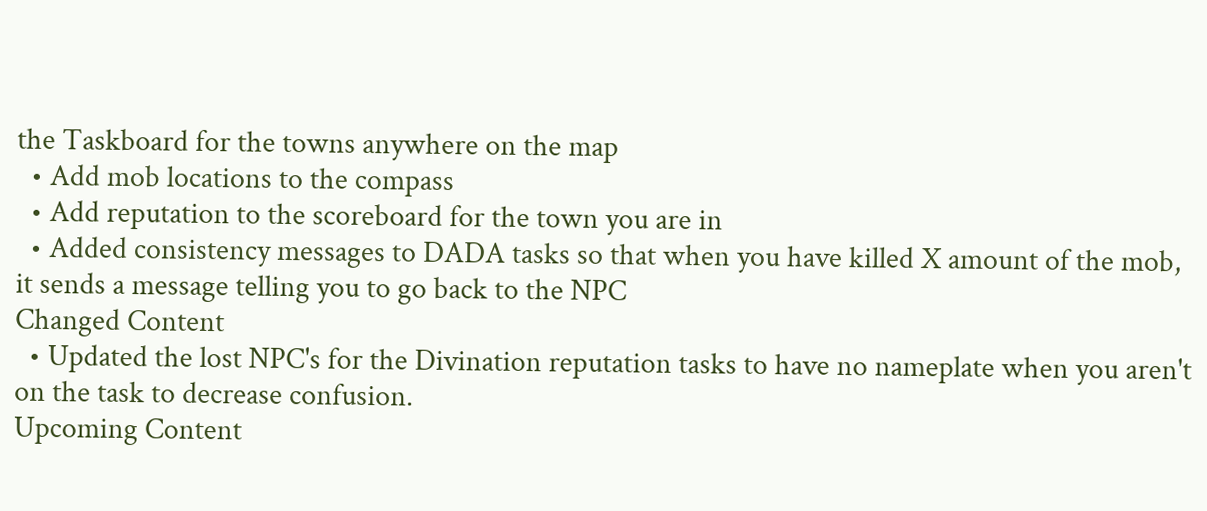the Taskboard for the towns anywhere on the map
  • Add mob locations to the compass
  • Add reputation to the scoreboard for the town you are in
  • Added consistency messages to DADA tasks so that when you have killed X amount of the mob, it sends a message telling you to go back to the NPC
Changed Content
  • Updated the lost NPC's for the Divination reputation tasks to have no nameplate when you aren't on the task to decrease confusion.
Upcoming Content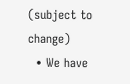(subject to change)
  • We have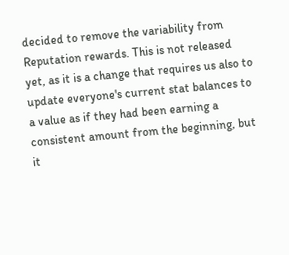decided to remove the variability from Reputation rewards. This is not released yet, as it is a change that requires us also to update everyone's current stat balances to a value as if they had been earning a consistent amount from the beginning, but it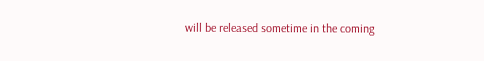will be released sometime in the coming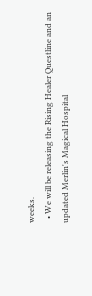weeks.
  • We will be releasing the Rising Healer Questline and an updated Merlin's Magical Hospital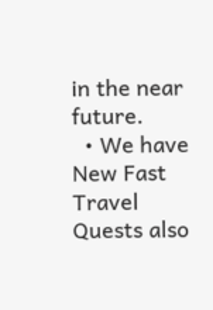in the near future.
  • We have New Fast Travel Quests also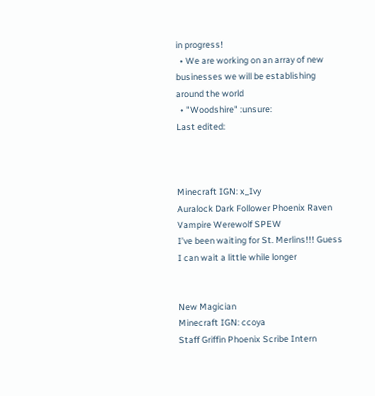in progress!
  • We are working on an array of new businesses we will be establishing around the world
  • "Woodshire" :unsure:
Last edited:



Minecraft IGN: x_Ivy
Auralock Dark Follower Phoenix Raven Vampire Werewolf SPEW
I’ve been waiting for St. Merlins!!! Guess I can wait a little while longer


New Magician
Minecraft IGN: ccoya
Staff Griffin Phoenix Scribe Intern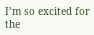I’m so excited for the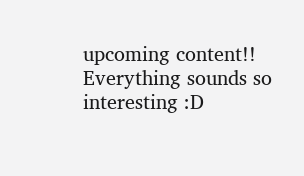upcoming content!! Everything sounds so interesting :D